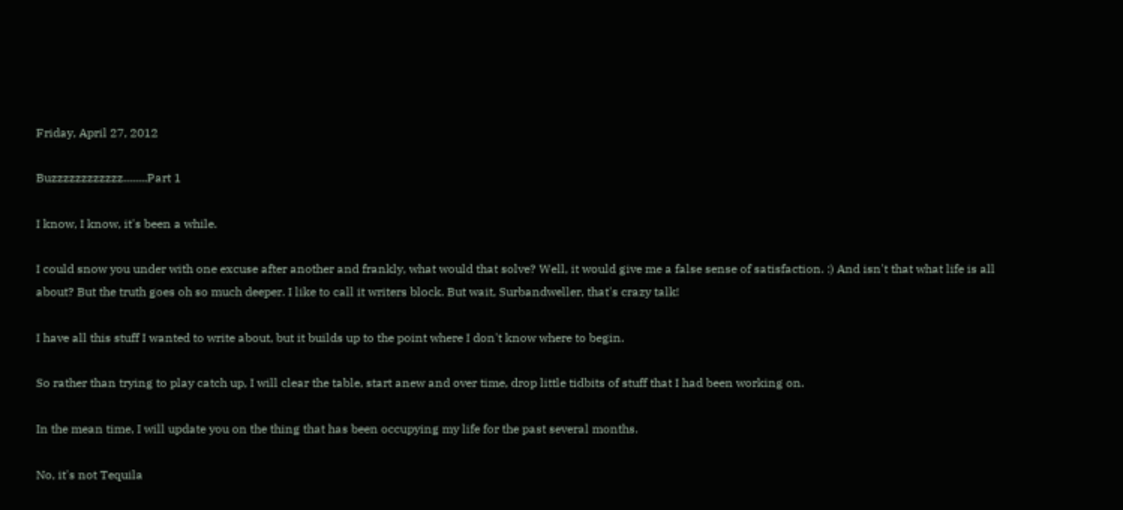Friday, April 27, 2012

Buzzzzzzzzzzzz........Part 1

I know, I know, it's been a while.

I could snow you under with one excuse after another and frankly, what would that solve? Well, it would give me a false sense of satisfaction. :) And isn't that what life is all about? But the truth goes oh so much deeper. I like to call it writers block. But wait, Surbandweller, that's crazy talk!

I have all this stuff I wanted to write about, but it builds up to the point where I don't know where to begin.

So rather than trying to play catch up, I will clear the table, start anew and over time, drop little tidbits of stuff that I had been working on.

In the mean time, I will update you on the thing that has been occupying my life for the past several months.

No, it's not Tequila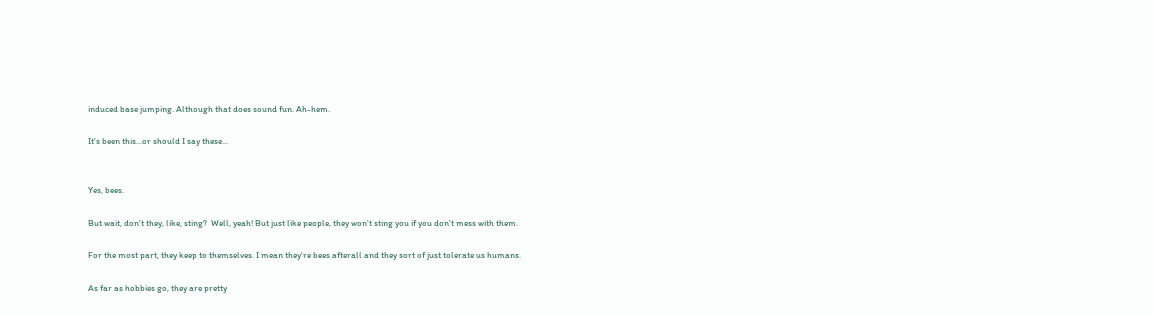induced base jumping. Although that does sound fun. Ah-hem.

It's been this...or should I say these...


Yes, bees.

But wait, don't they, like, sting?  Well, yeah! But just like people, they won't sting you if you don't mess with them.

For the most part, they keep to themselves. I mean they're bees afterall and they sort of just tolerate us humans.

As far as hobbies go, they are pretty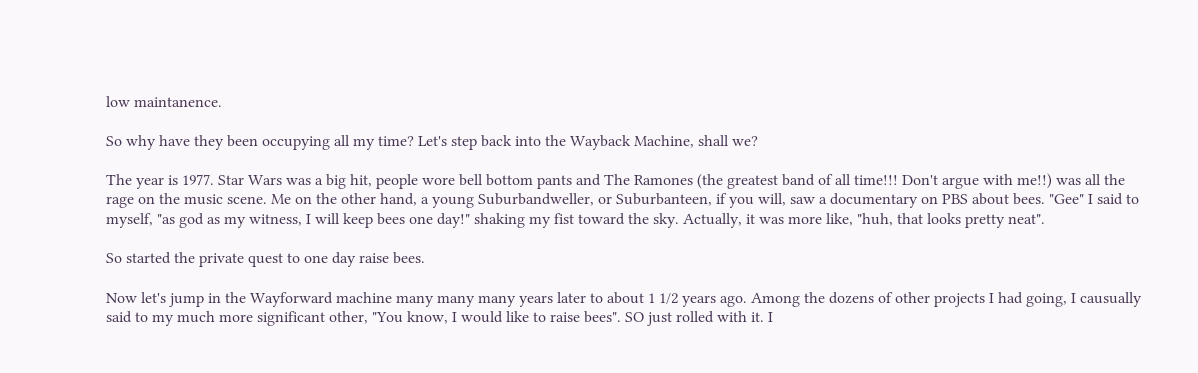low maintanence.

So why have they been occupying all my time? Let's step back into the Wayback Machine, shall we?

The year is 1977. Star Wars was a big hit, people wore bell bottom pants and The Ramones (the greatest band of all time!!! Don't argue with me!!) was all the rage on the music scene. Me on the other hand, a young Suburbandweller, or Suburbanteen, if you will, saw a documentary on PBS about bees. "Gee" I said to myself, "as god as my witness, I will keep bees one day!" shaking my fist toward the sky. Actually, it was more like, "huh, that looks pretty neat".

So started the private quest to one day raise bees.

Now let's jump in the Wayforward machine many many many years later to about 1 1/2 years ago. Among the dozens of other projects I had going, I causually said to my much more significant other, "You know, I would like to raise bees". SO just rolled with it. I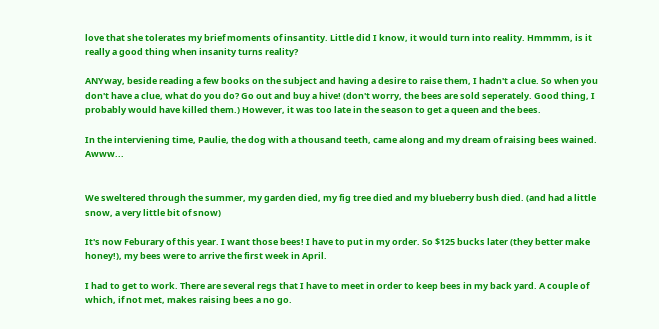love that she tolerates my brief moments of insantity. Little did I know, it would turn into reality. Hmmmm, is it really a good thing when insanity turns reality?

ANYway, beside reading a few books on the subject and having a desire to raise them, I hadn't a clue. So when you don't have a clue, what do you do? Go out and buy a hive! (don't worry, the bees are sold seperately. Good thing, I probably would have killed them.) However, it was too late in the season to get a queen and the bees.

In the interviening time, Paulie, the dog with a thousand teeth, came along and my dream of raising bees wained. Awww...


We sweltered through the summer, my garden died, my fig tree died and my blueberry bush died. (and had a little snow, a very little bit of snow)

It's now Feburary of this year. I want those bees! I have to put in my order. So $125 bucks later (they better make honey!), my bees were to arrive the first week in April.

I had to get to work. There are several regs that I have to meet in order to keep bees in my back yard. A couple of which, if not met, makes raising bees a no go.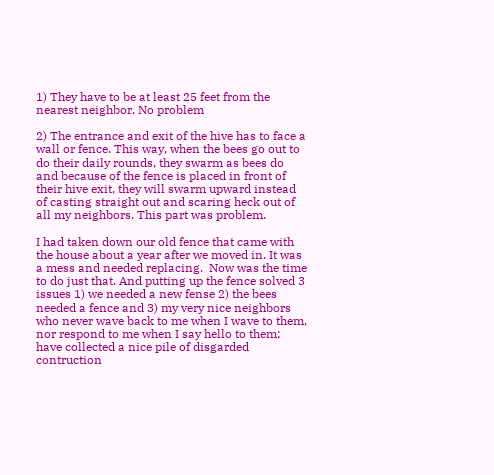1) They have to be at least 25 feet from the nearest neighbor. No problem

2) The entrance and exit of the hive has to face a wall or fence. This way, when the bees go out to do their daily rounds, they swarm as bees do and because of the fence is placed in front of their hive exit, they will swarm upward instead of casting straight out and scaring heck out of all my neighbors. This part was problem.

I had taken down our old fence that came with the house about a year after we moved in. It was a mess and needed replacing.  Now was the time to do just that. And putting up the fence solved 3 issues 1) we needed a new fense 2) the bees needed a fence and 3) my very nice neighbors who never wave back to me when I wave to them, nor respond to me when I say hello to them; have collected a nice pile of disgarded contruction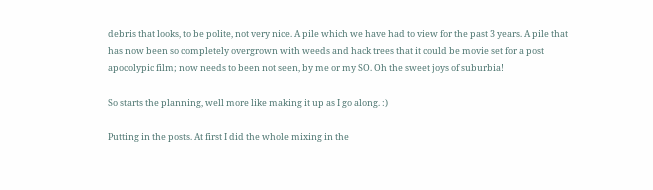debris that looks, to be polite, not very nice. A pile which we have had to view for the past 3 years. A pile that has now been so completely overgrown with weeds and hack trees that it could be movie set for a post apocolypic film; now needs to been not seen, by me or my SO. Oh the sweet joys of suburbia!

So starts the planning, well more like making it up as I go along. :)

Putting in the posts. At first I did the whole mixing in the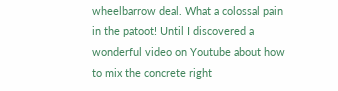wheelbarrow deal. What a colossal pain in the patoot! Until I discovered a wonderful video on Youtube about how to mix the concrete right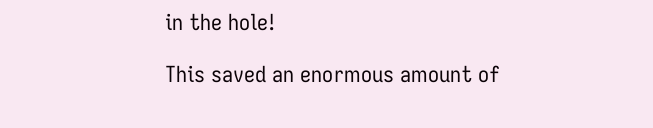in the hole!

This saved an enormous amount of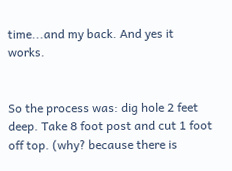time...and my back. And yes it works.


So the process was: dig hole 2 feet deep. Take 8 foot post and cut 1 foot off top. (why? because there is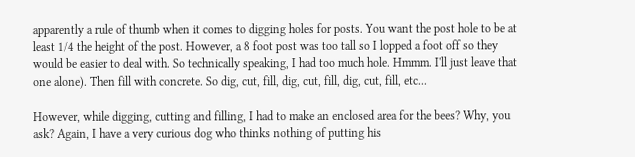apparently a rule of thumb when it comes to digging holes for posts. You want the post hole to be at least 1/4 the height of the post. However, a 8 foot post was too tall so I lopped a foot off so they would be easier to deal with. So technically speaking, I had too much hole. Hmmm. I'll just leave that one alone). Then fill with concrete. So dig, cut, fill, dig, cut, fill, dig, cut, fill, etc...

However, while digging, cutting and filling, I had to make an enclosed area for the bees? Why, you ask? Again, I have a very curious dog who thinks nothing of putting his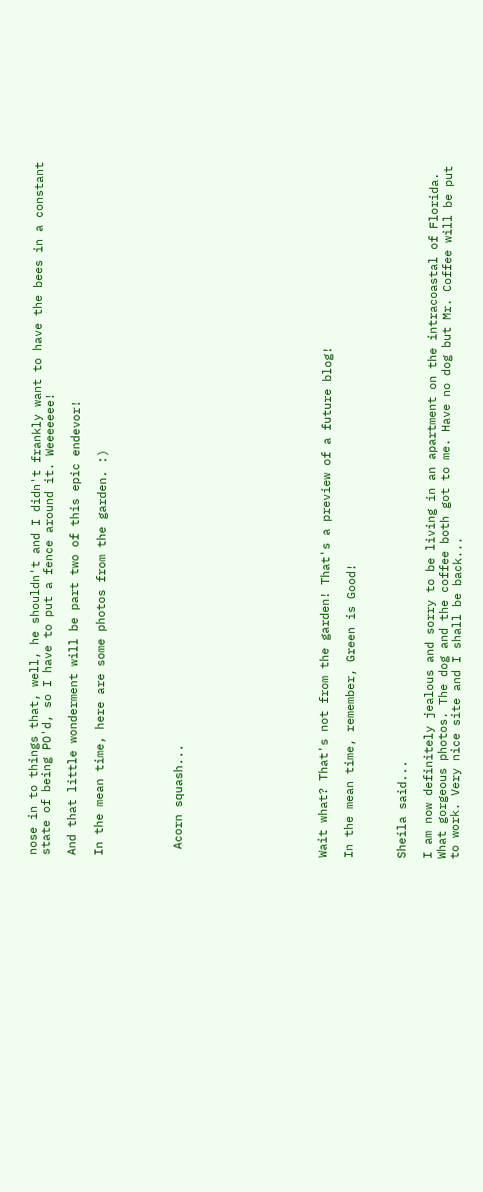nose in to things that, well, he shouldn't and I didn't frankly want to have the bees in a constant state of being PO'd, so I have to put a fence around it. Weeeeeee!

And that little wonderment will be part two of this epic endevor!

In the mean time, here are some photos from the garden. :)





 Acorn squash...










Wait what? That's not from the garden! That's a preview of a future blog!

In the mean time, remember, Green is Good!



Sheila said...

I am now definitely jealous and sorry to be living in an apartment on the intracoastal of Florida. What gorgeous photos. The dog and the coffee both got to me. Have no dog but Mr. Coffee will be put to work. Very nice site and I shall be back...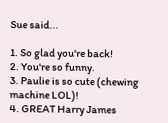Sue said...

1. So glad you're back!
2. You're so funny.
3. Paulie is so cute (chewing machine LOL)!
4. GREAT Harry James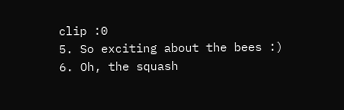clip :0
5. So exciting about the bees :)
6. Oh, the squash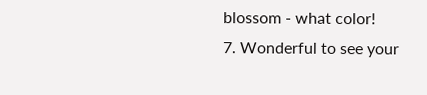blossom - what color!
7. Wonderful to see your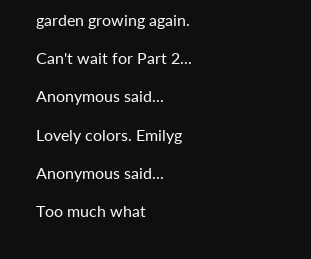garden growing again.

Can't wait for Part 2...

Anonymous said...

Lovely colors. Emilyg

Anonymous said...

Too much what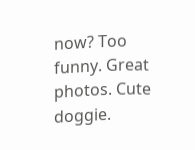now? Too funny. Great photos. Cute doggie.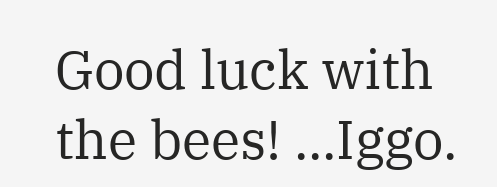Good luck with the bees! ...Iggo.